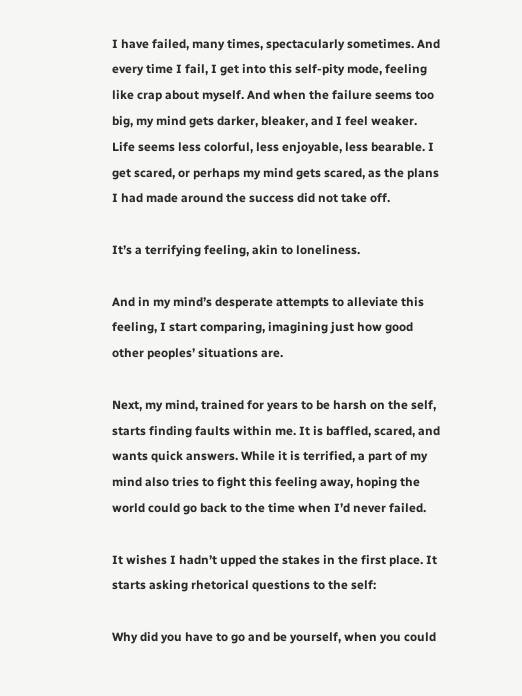I have failed, many times, spectacularly sometimes. And every time I fail, I get into this self-pity mode, feeling like crap about myself. And when the failure seems too big, my mind gets darker, bleaker, and I feel weaker. Life seems less colorful, less enjoyable, less bearable. I get scared, or perhaps my mind gets scared, as the plans I had made around the success did not take off.

It’s a terrifying feeling, akin to loneliness.

And in my mind’s desperate attempts to alleviate this feeling, I start comparing, imagining just how good other peoples’ situations are.

Next, my mind, trained for years to be harsh on the self, starts finding faults within me. It is baffled, scared, and wants quick answers. While it is terrified, a part of my mind also tries to fight this feeling away, hoping the world could go back to the time when I’d never failed.

It wishes I hadn’t upped the stakes in the first place. It starts asking rhetorical questions to the self:

Why did you have to go and be yourself, when you could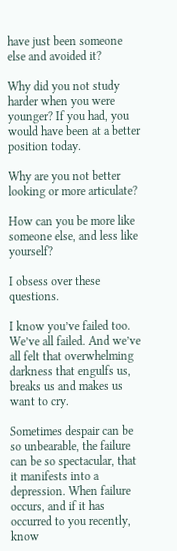have just been someone else and avoided it?

Why did you not study harder when you were younger? If you had, you would have been at a better position today.

Why are you not better looking or more articulate?

How can you be more like someone else, and less like yourself?

I obsess over these questions.

I know you’ve failed too. We’ve all failed. And we’ve all felt that overwhelming darkness that engulfs us, breaks us and makes us want to cry.

Sometimes despair can be so unbearable, the failure can be so spectacular, that it manifests into a depression. When failure occurs, and if it has occurred to you recently, know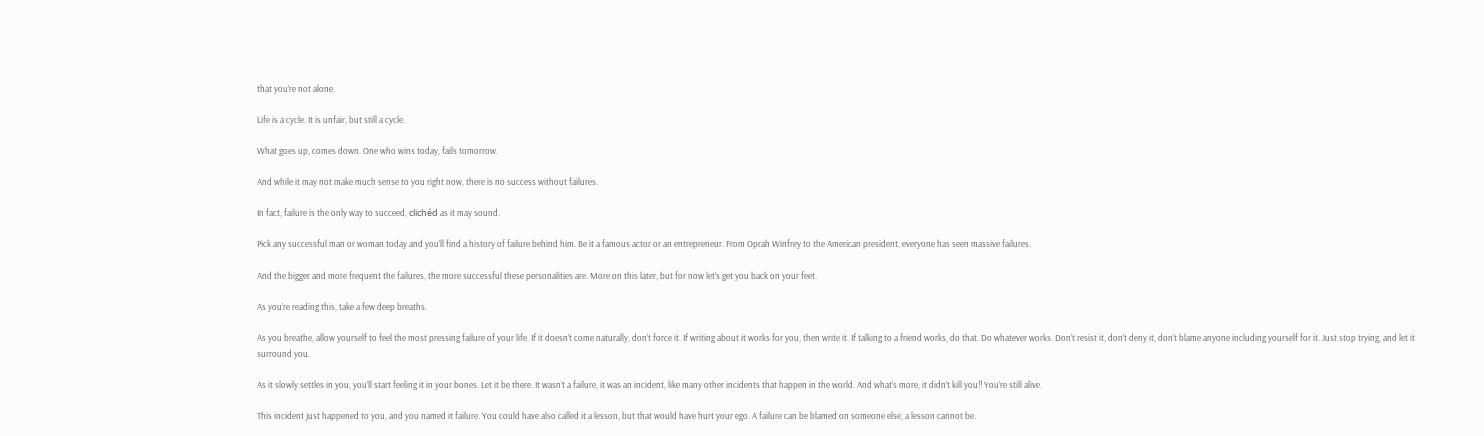that you’re not alone.

Life is a cycle. It is unfair, but still a cycle.

What goes up, comes down. One who wins today, fails tomorrow.

And while it may not make much sense to you right now, there is no success without failures.

In fact, failure is the only way to succeed, clichéd as it may sound.

Pick any successful man or woman today and you’ll find a history of failure behind him. Be it a famous actor or an entrepreneur. From Oprah Winfrey to the American president, everyone has seen massive failures.

And the bigger and more frequent the failures, the more successful these personalities are. More on this later, but for now let’s get you back on your feet.

As you’re reading this, take a few deep breaths.

As you breathe, allow yourself to feel the most pressing failure of your life. If it doesn’t come naturally, don’t force it. If writing about it works for you, then write it. If talking to a friend works, do that. Do whatever works. Don’t resist it, don’t deny it, don’t blame anyone including yourself for it. Just stop trying, and let it surround you.

As it slowly settles in you, you’ll start feeling it in your bones. Let it be there. It wasn’t a failure, it was an incident, like many other incidents that happen in the world. And what’s more, it didn’t kill you!! You’re still alive.

This incident just happened to you, and you named it failure. You could have also called it a lesson, but that would have hurt your ego. A failure can be blamed on someone else, a lesson cannot be.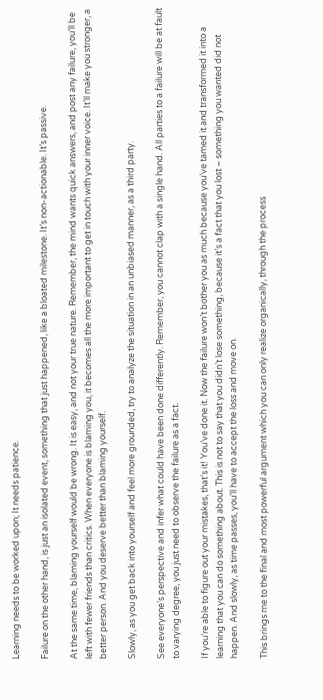Learning needs to be worked upon; It needs patience.

Failure on the other hand, is just an isolated event, something that just happened, like a bloated milestone. It’s non-actionable. It’s passive.

At the same time, blaming yourself would be wrong. It is easy, and not your true nature. Remember, the mind wants quick answers, and post any failure, you’ll be left with fewer friends than critics. When everyone is blaming you, it becomes all the more important to get in touch with your inner voice. It’ll make you stronger, a better person. And you deserve better than blaming yourself.

Slowly, as you get back into yourself and feel more grounded, try to analyze the situation in an unbiased manner, as a third party.

See everyone’s perspective and infer what could have been done differently. Remember, you cannot clap with a single hand. All parties to a failure will be at fault to varying degree, you just need to observe the failure as a fact.

If you’re able to figure out your mistakes, that’s it! You’ve done it. Now the failure won’t bother you as much because you’ve tamed it and transformed it into a learning that you can do something about. This is not to say that you didn’t lose something, because it’s a fact that you lost – something you wanted did not happen. And slowly, as time passes, you’ll have to accept the loss and move on.

This brings me to the final and most powerful argument which you can only realize organically, through the process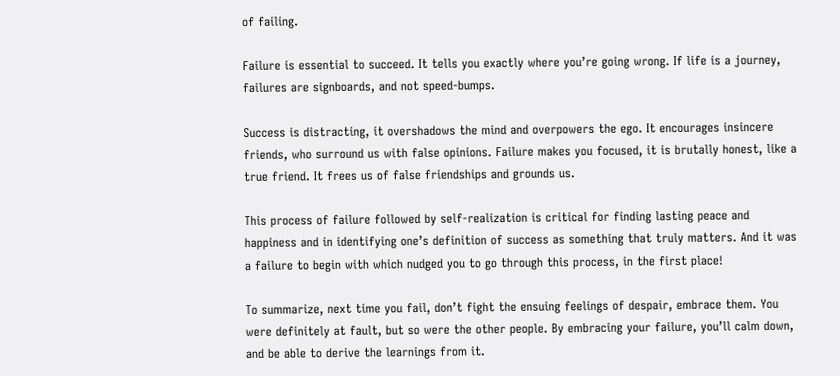of failing.

Failure is essential to succeed. It tells you exactly where you’re going wrong. If life is a journey, failures are signboards, and not speed-bumps.

Success is distracting, it overshadows the mind and overpowers the ego. It encourages insincere friends, who surround us with false opinions. Failure makes you focused, it is brutally honest, like a true friend. It frees us of false friendships and grounds us.

This process of failure followed by self-realization is critical for finding lasting peace and happiness and in identifying one’s definition of success as something that truly matters. And it was a failure to begin with which nudged you to go through this process, in the first place!

To summarize, next time you fail, don’t fight the ensuing feelings of despair, embrace them. You were definitely at fault, but so were the other people. By embracing your failure, you’ll calm down, and be able to derive the learnings from it.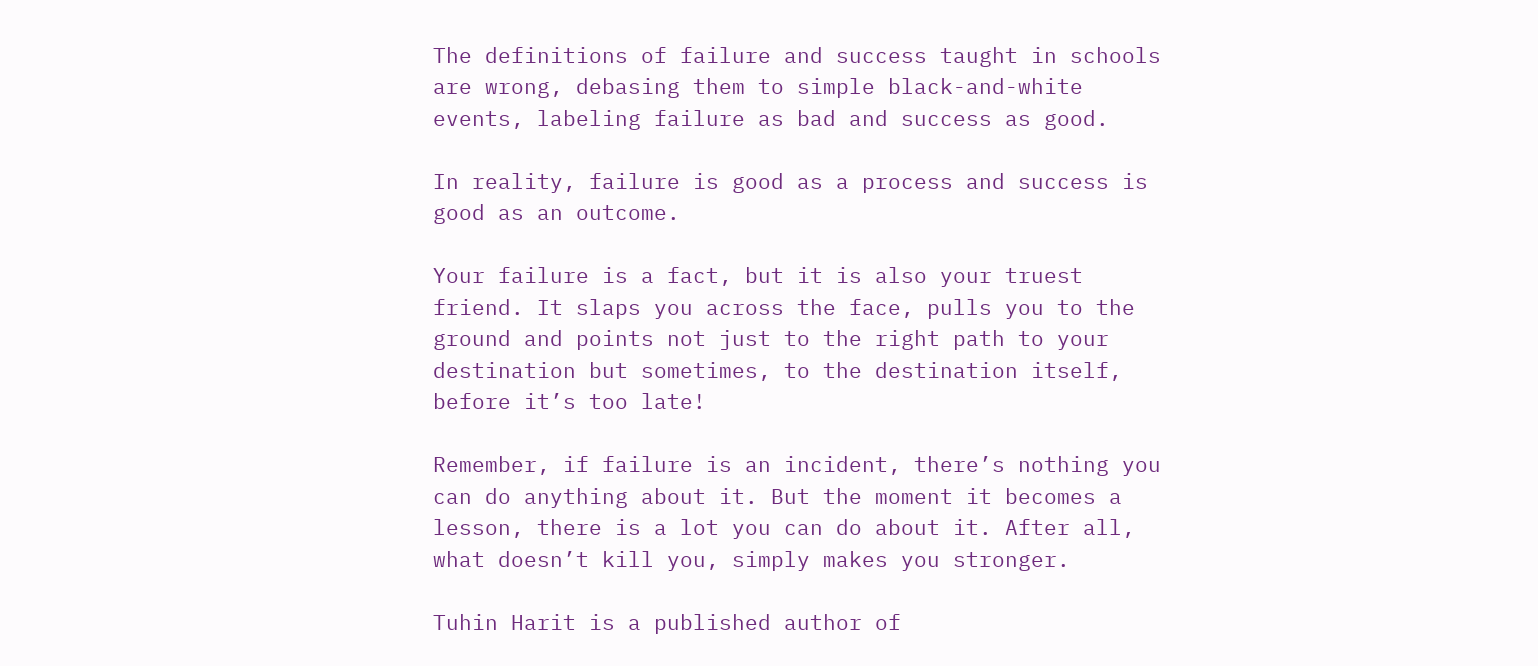The definitions of failure and success taught in schools are wrong, debasing them to simple black-and-white events, labeling failure as bad and success as good.

In reality, failure is good as a process and success is good as an outcome.

Your failure is a fact, but it is also your truest friend. It slaps you across the face, pulls you to the ground and points not just to the right path to your destination but sometimes, to the destination itself, before it’s too late!

Remember, if failure is an incident, there’s nothing you can do anything about it. But the moment it becomes a lesson, there is a lot you can do about it. After all, what doesn’t kill you, simply makes you stronger.

Tuhin Harit is a published author of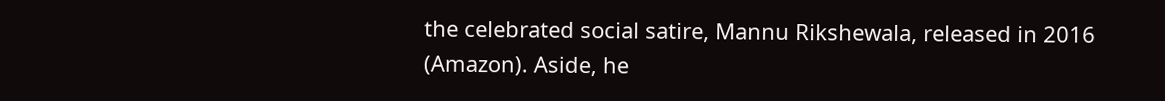the celebrated social satire, Mannu Rikshewala, released in 2016 (Amazon). Aside, he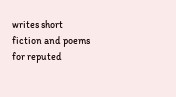writes short fiction and poems for reputed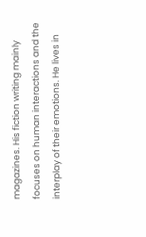magazines. His fiction writing mainly focuses on human interactions and the interplay of their emotions. He lives in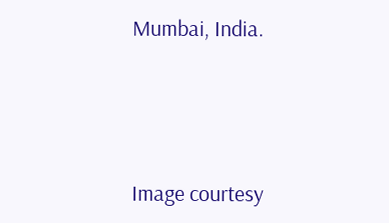Mumbai, India.




Image courtesy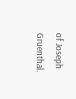of Joseph Gruenthal.